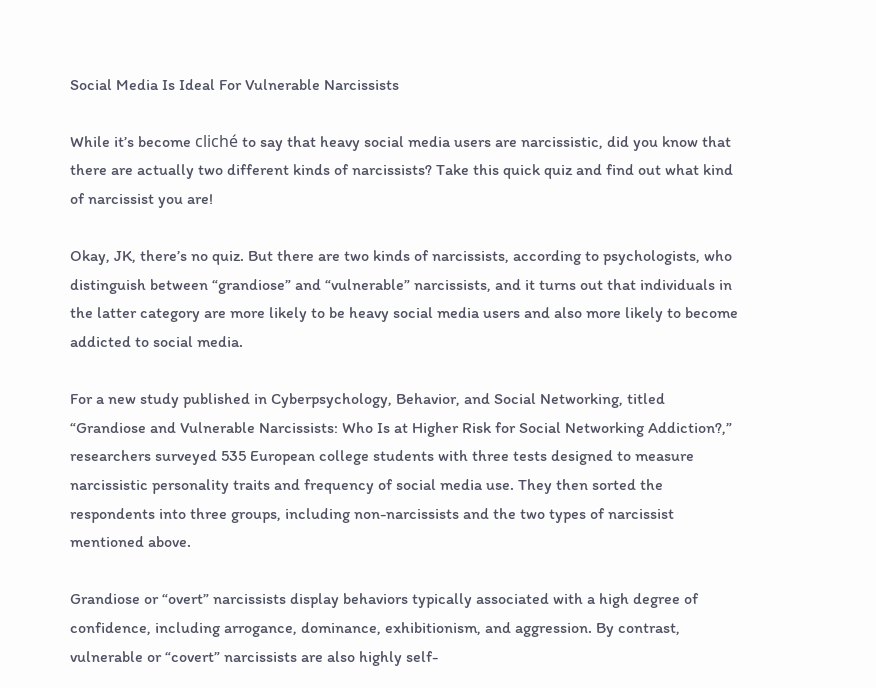Social Media Is Ideal For Vulnerable Narcissists

While it’s become cliché to say that heavy social media users are narcissistic, did you know that there are actually two different kinds of narcissists? Take this quick quiz and find out what kind of narcissist you are!

Okay, JK, there’s no quiz. But there are two kinds of narcissists, according to psychologists, who distinguish between “grandiose” and “vulnerable” narcissists, and it turns out that individuals in the latter category are more likely to be heavy social media users and also more likely to become addicted to social media.

For a new study published in Cyberpsychology, Behavior, and Social Networking, titled “Grandiose and Vulnerable Narcissists: Who Is at Higher Risk for Social Networking Addiction?,” researchers surveyed 535 European college students with three tests designed to measure narcissistic personality traits and frequency of social media use. They then sorted the respondents into three groups, including non-narcissists and the two types of narcissist mentioned above.

Grandiose or “overt” narcissists display behaviors typically associated with a high degree of confidence, including arrogance, dominance, exhibitionism, and aggression. By contrast, vulnerable or “covert” narcissists are also highly self-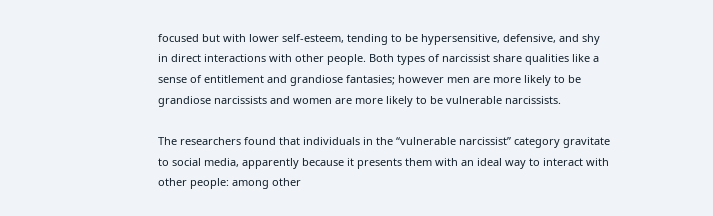focused but with lower self-esteem, tending to be hypersensitive, defensive, and shy in direct interactions with other people. Both types of narcissist share qualities like a sense of entitlement and grandiose fantasies; however men are more likely to be grandiose narcissists and women are more likely to be vulnerable narcissists.

The researchers found that individuals in the “vulnerable narcissist” category gravitate to social media, apparently because it presents them with an ideal way to interact with other people: among other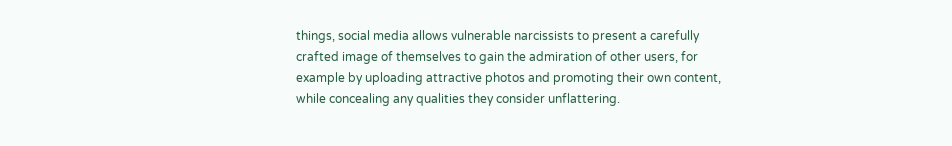things, social media allows vulnerable narcissists to present a carefully crafted image of themselves to gain the admiration of other users, for example by uploading attractive photos and promoting their own content, while concealing any qualities they consider unflattering.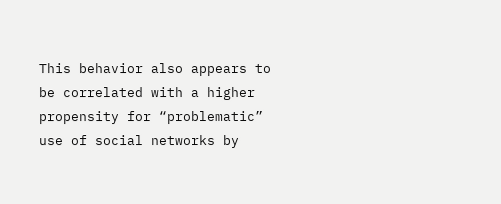This behavior also appears to be correlated with a higher propensity for “problematic” use of social networks by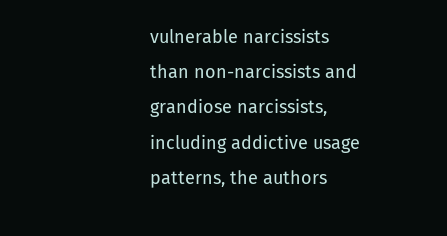vulnerable narcissists than non-narcissists and grandiose narcissists, including addictive usage patterns, the authors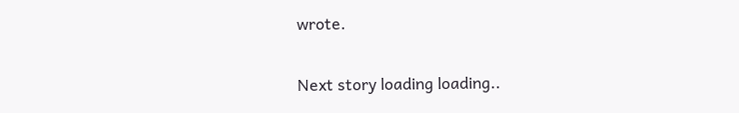wrote.

Next story loading loading..